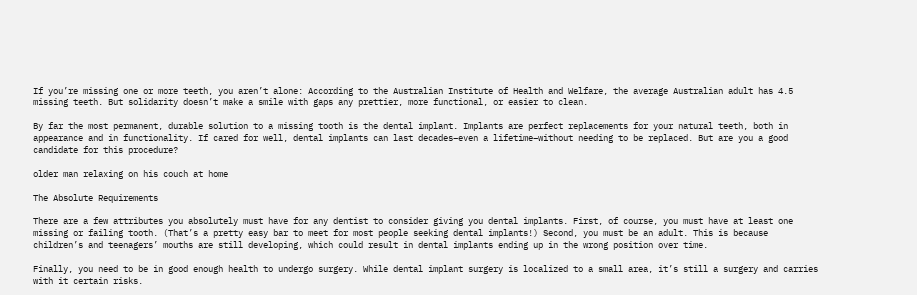If you’re missing one or more teeth, you aren’t alone: According to the Australian Institute of Health and Welfare, the average Australian adult has 4.5 missing teeth. But solidarity doesn’t make a smile with gaps any prettier, more functional, or easier to clean.

By far the most permanent, durable solution to a missing tooth is the dental implant. Implants are perfect replacements for your natural teeth, both in appearance and in functionality. If cared for well, dental implants can last decades–even a lifetime–without needing to be replaced. But are you a good candidate for this procedure?

older man relaxing on his couch at home

The Absolute Requirements

There are a few attributes you absolutely must have for any dentist to consider giving you dental implants. First, of course, you must have at least one missing or failing tooth. (That’s a pretty easy bar to meet for most people seeking dental implants!) Second, you must be an adult. This is because children’s and teenagers’ mouths are still developing, which could result in dental implants ending up in the wrong position over time.

Finally, you need to be in good enough health to undergo surgery. While dental implant surgery is localized to a small area, it’s still a surgery and carries with it certain risks.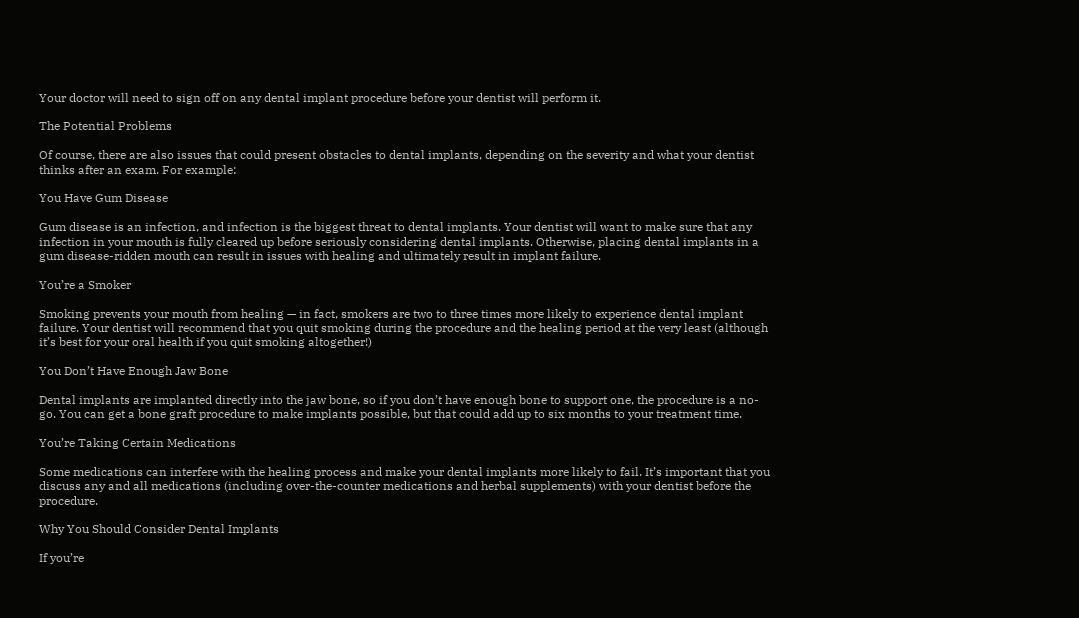Your doctor will need to sign off on any dental implant procedure before your dentist will perform it.

The Potential Problems

Of course, there are also issues that could present obstacles to dental implants, depending on the severity and what your dentist thinks after an exam. For example:

You Have Gum Disease

Gum disease is an infection, and infection is the biggest threat to dental implants. Your dentist will want to make sure that any infection in your mouth is fully cleared up before seriously considering dental implants. Otherwise, placing dental implants in a gum disease-ridden mouth can result in issues with healing and ultimately result in implant failure.

You’re a Smoker

Smoking prevents your mouth from healing — in fact, smokers are two to three times more likely to experience dental implant failure. Your dentist will recommend that you quit smoking during the procedure and the healing period at the very least (although it’s best for your oral health if you quit smoking altogether!)

You Don’t Have Enough Jaw Bone

Dental implants are implanted directly into the jaw bone, so if you don’t have enough bone to support one, the procedure is a no-go. You can get a bone graft procedure to make implants possible, but that could add up to six months to your treatment time.

You’re Taking Certain Medications

Some medications can interfere with the healing process and make your dental implants more likely to fail. It’s important that you discuss any and all medications (including over-the-counter medications and herbal supplements) with your dentist before the procedure.

Why You Should Consider Dental Implants

If you’re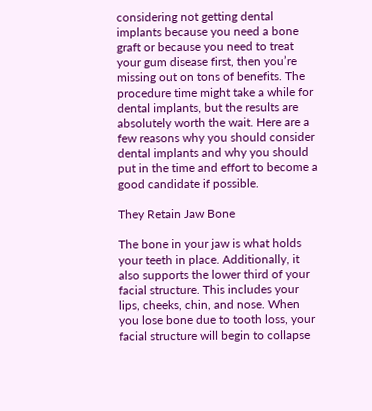considering not getting dental implants because you need a bone graft or because you need to treat your gum disease first, then you’re missing out on tons of benefits. The procedure time might take a while for dental implants, but the results are absolutely worth the wait. Here are a few reasons why you should consider dental implants and why you should put in the time and effort to become a good candidate if possible.

They Retain Jaw Bone

The bone in your jaw is what holds your teeth in place. Additionally, it also supports the lower third of your facial structure. This includes your lips, cheeks, chin, and nose. When you lose bone due to tooth loss, your facial structure will begin to collapse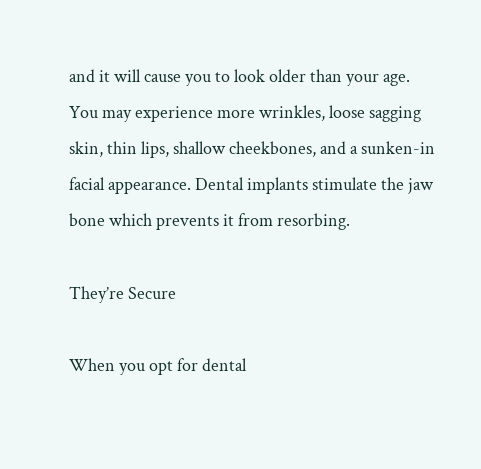and it will cause you to look older than your age. You may experience more wrinkles, loose sagging skin, thin lips, shallow cheekbones, and a sunken-in facial appearance. Dental implants stimulate the jaw bone which prevents it from resorbing.

They’re Secure

When you opt for dental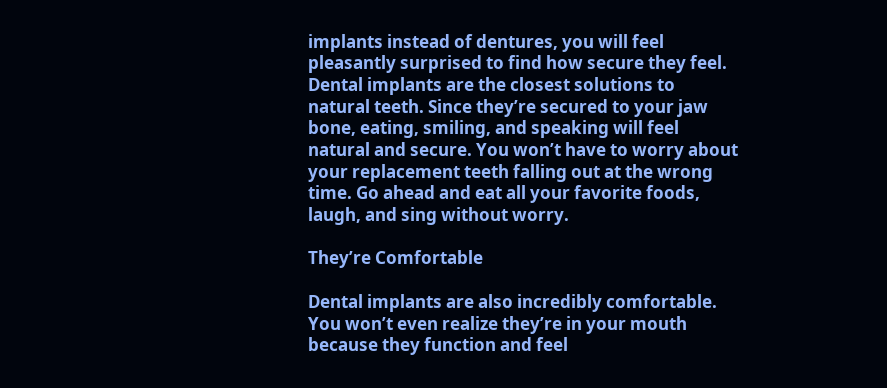implants instead of dentures, you will feel pleasantly surprised to find how secure they feel. Dental implants are the closest solutions to natural teeth. Since they’re secured to your jaw bone, eating, smiling, and speaking will feel natural and secure. You won’t have to worry about your replacement teeth falling out at the wrong time. Go ahead and eat all your favorite foods, laugh, and sing without worry.

They’re Comfortable

Dental implants are also incredibly comfortable. You won’t even realize they’re in your mouth because they function and feel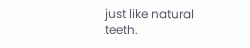just like natural teeth.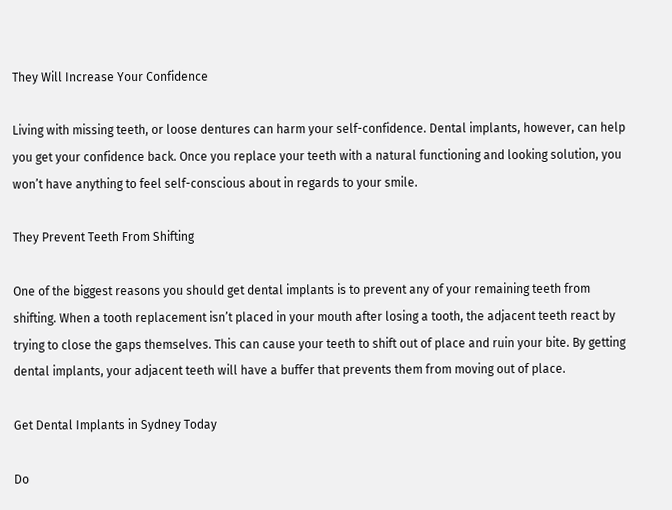They Will Increase Your Confidence

Living with missing teeth, or loose dentures can harm your self-confidence. Dental implants, however, can help you get your confidence back. Once you replace your teeth with a natural functioning and looking solution, you won’t have anything to feel self-conscious about in regards to your smile.

They Prevent Teeth From Shifting

One of the biggest reasons you should get dental implants is to prevent any of your remaining teeth from shifting. When a tooth replacement isn’t placed in your mouth after losing a tooth, the adjacent teeth react by trying to close the gaps themselves. This can cause your teeth to shift out of place and ruin your bite. By getting dental implants, your adjacent teeth will have a buffer that prevents them from moving out of place.

Get Dental Implants in Sydney Today

Do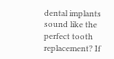dental implants sound like the perfect tooth replacement? If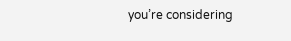you’re considering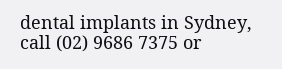dental implants in Sydney, call (02) 9686 7375 or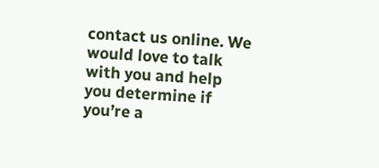contact us online. We would love to talk with you and help you determine if you’re a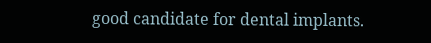good candidate for dental implants.